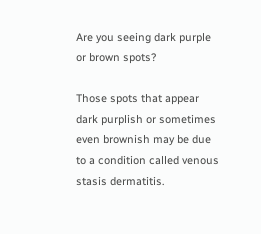Are you seeing dark purple or brown spots?

Those spots that appear dark purplish or sometimes even brownish may be due to a condition called venous stasis dermatitis.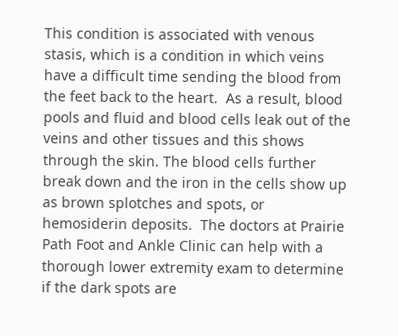This condition is associated with venous stasis, which is a condition in which veins have a difficult time sending the blood from the feet back to the heart.  As a result, blood pools and fluid and blood cells leak out of the veins and other tissues and this shows through the skin. The blood cells further break down and the iron in the cells show up as brown splotches and spots, or hemosiderin deposits.  The doctors at Prairie Path Foot and Ankle Clinic can help with a thorough lower extremity exam to determine if the dark spots are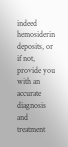indeed hemosiderin deposits, or if not, provide you with an accurate diagnosis and treatment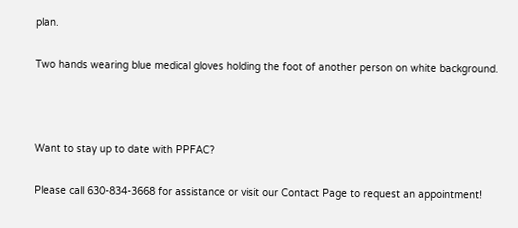plan.

Two hands wearing blue medical gloves holding the foot of another person on white background.



Want to stay up to date with PPFAC?

Please call 630-834-3668 for assistance or visit our Contact Page to request an appointment!